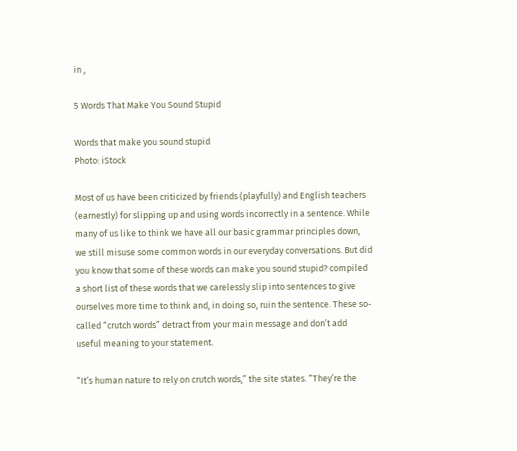in ,

5 Words That Make You Sound Stupid

Words that make you sound stupid
Photo: iStock

Most of us have been criticized by friends (playfully) and English teachers (earnestly) for slipping up and using words incorrectly in a sentence. While many of us like to think we have all our basic grammar principles down, we still misuse some common words in our everyday conversations. But did you know that some of these words can make you sound stupid? compiled a short list of these words that we carelessly slip into sentences to give ourselves more time to think and, in doing so, ruin the sentence. These so-called “crutch words” detract from your main message and don’t add useful meaning to your statement.

“It’s human nature to rely on crutch words,” the site states. “They’re the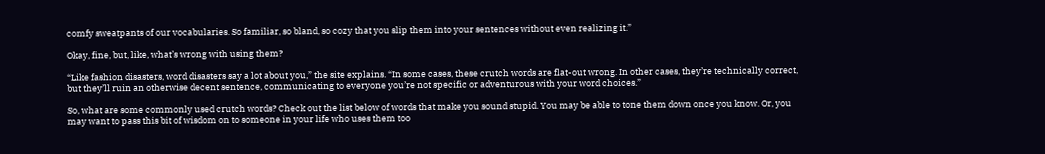comfy sweatpants of our vocabularies. So familiar, so bland, so cozy that you slip them into your sentences without even realizing it.”

Okay, fine, but, like, what’s wrong with using them?

“Like fashion disasters, word disasters say a lot about you,” the site explains. “In some cases, these crutch words are flat-out wrong. In other cases, they’re technically correct, but they’ll ruin an otherwise decent sentence, communicating to everyone you’re not specific or adventurous with your word choices.”

So, what are some commonly used crutch words? Check out the list below of words that make you sound stupid. You may be able to tone them down once you know. Or, you may want to pass this bit of wisdom on to someone in your life who uses them too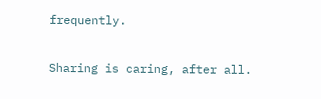frequently.

Sharing is caring, after all.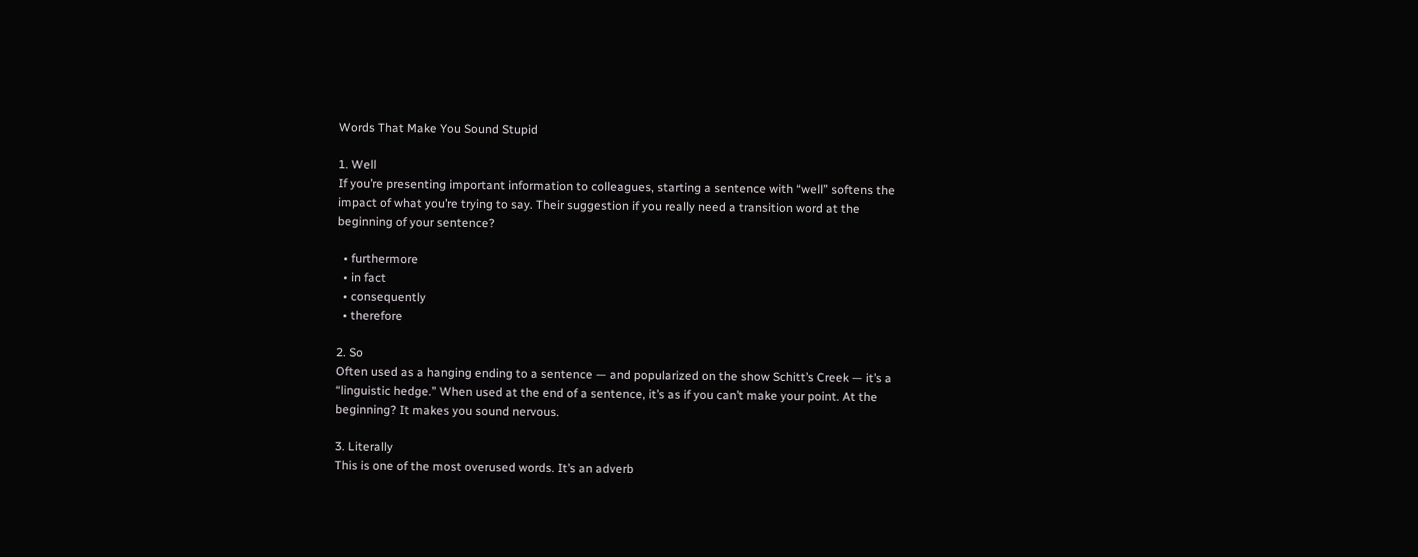Words That Make You Sound Stupid

1. Well
If you’re presenting important information to colleagues, starting a sentence with “well” softens the impact of what you’re trying to say. Their suggestion if you really need a transition word at the beginning of your sentence?

  • furthermore
  • in fact
  • consequently
  • therefore

2. So
Often used as a hanging ending to a sentence — and popularized on the show Schitt’s Creek — it’s a “linguistic hedge.” When used at the end of a sentence, it’s as if you can’t make your point. At the beginning? It makes you sound nervous.

3. Literally
This is one of the most overused words. It’s an adverb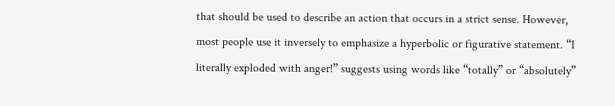that should be used to describe an action that occurs in a strict sense. However, most people use it inversely to emphasize a hyperbolic or figurative statement. “I literally exploded with anger!” suggests using words like “totally” or “absolutely”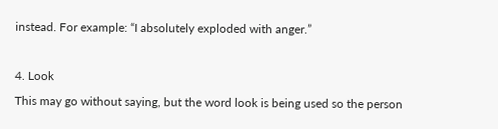instead. For example: “I absolutely exploded with anger.”

4. Look
This may go without saying, but the word look is being used so the person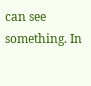can see something. In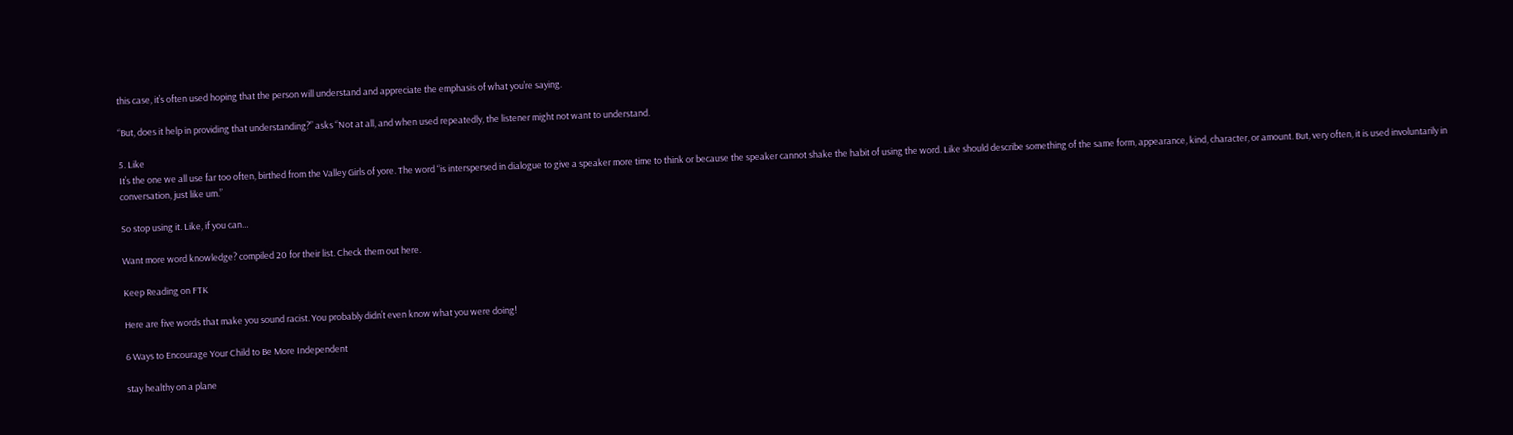this case, it’s often used hoping that the person will understand and appreciate the emphasis of what you’re saying.

“But, does it help in providing that understanding?” asks “Not at all, and when used repeatedly, the listener might not want to understand.

5. Like
It’s the one we all use far too often, birthed from the Valley Girls of yore. The word “is interspersed in dialogue to give a speaker more time to think or because the speaker cannot shake the habit of using the word. Like should describe something of the same form, appearance, kind, character, or amount. But, very often, it is used involuntarily in conversation, just like um.”

So stop using it. Like, if you can…

Want more word knowledge? compiled 20 for their list. Check them out here.

Keep Reading on FTK

Here are five words that make you sound racist. You probably didn’t even know what you were doing!

6 Ways to Encourage Your Child to Be More Independent

stay healthy on a plane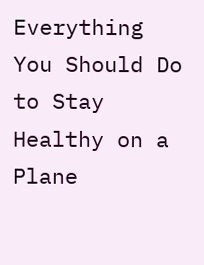Everything You Should Do to Stay Healthy on a Plane